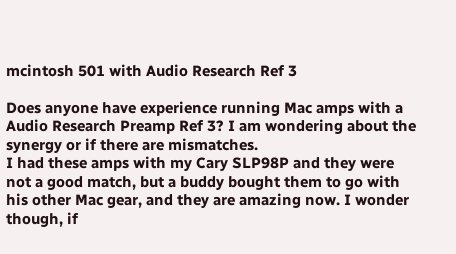mcintosh 501 with Audio Research Ref 3

Does anyone have experience running Mac amps with a Audio Research Preamp Ref 3? I am wondering about the synergy or if there are mismatches.
I had these amps with my Cary SLP98P and they were not a good match, but a buddy bought them to go with his other Mac gear, and they are amazing now. I wonder though, if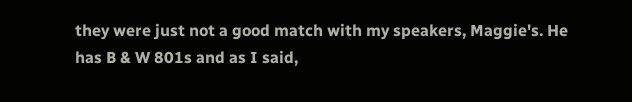they were just not a good match with my speakers, Maggie's. He has B & W 801s and as I said,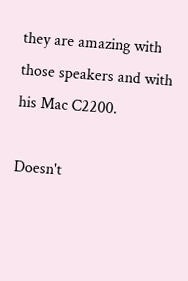they are amazing with those speakers and with his Mac C2200.

Doesn't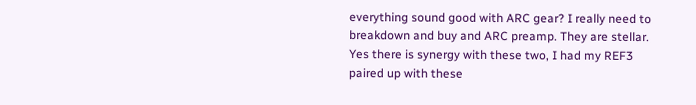everything sound good with ARC gear? I really need to breakdown and buy and ARC preamp. They are stellar.
Yes there is synergy with these two, I had my REF3 paired up with these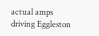actual amps driving Eggleston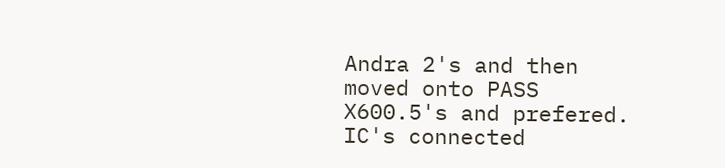Andra 2's and then moved onto PASS X600.5's and prefered. IC's connected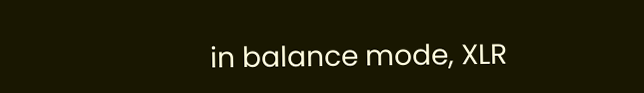in balance mode, XLR